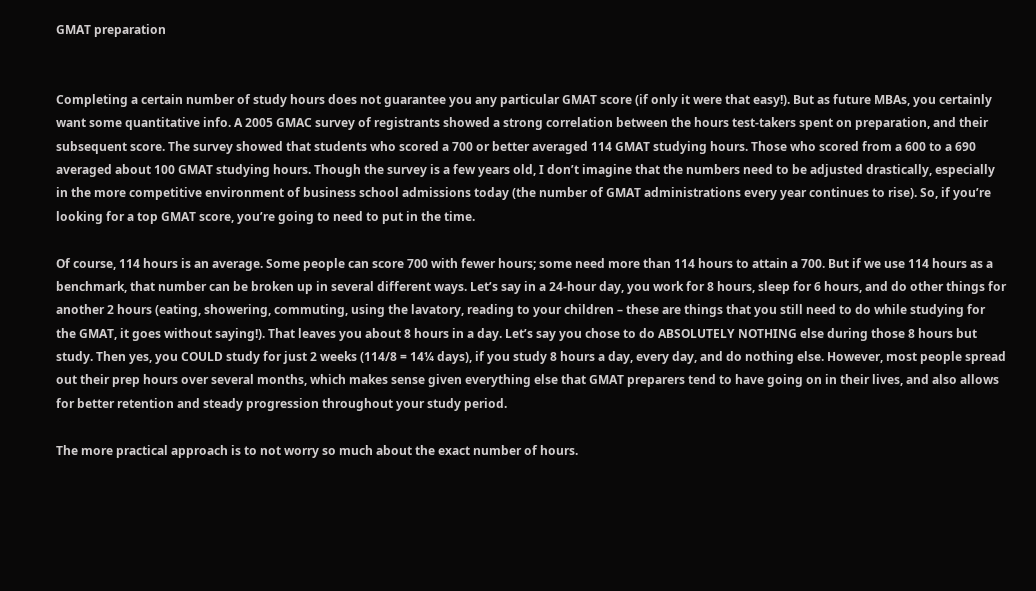GMAT preparation


Completing a certain number of study hours does not guarantee you any particular GMAT score (if only it were that easy!). But as future MBAs, you certainly want some quantitative info. A 2005 GMAC survey of registrants showed a strong correlation between the hours test-takers spent on preparation, and their subsequent score. The survey showed that students who scored a 700 or better averaged 114 GMAT studying hours. Those who scored from a 600 to a 690 averaged about 100 GMAT studying hours. Though the survey is a few years old, I don’t imagine that the numbers need to be adjusted drastically, especially in the more competitive environment of business school admissions today (the number of GMAT administrations every year continues to rise). So, if you’re looking for a top GMAT score, you’re going to need to put in the time.

Of course, 114 hours is an average. Some people can score 700 with fewer hours; some need more than 114 hours to attain a 700. But if we use 114 hours as a benchmark, that number can be broken up in several different ways. Let’s say in a 24-hour day, you work for 8 hours, sleep for 6 hours, and do other things for another 2 hours (eating, showering, commuting, using the lavatory, reading to your children – these are things that you still need to do while studying for the GMAT, it goes without saying!). That leaves you about 8 hours in a day. Let’s say you chose to do ABSOLUTELY NOTHING else during those 8 hours but study. Then yes, you COULD study for just 2 weeks (114/8 = 14¼ days), if you study 8 hours a day, every day, and do nothing else. However, most people spread out their prep hours over several months, which makes sense given everything else that GMAT preparers tend to have going on in their lives, and also allows for better retention and steady progression throughout your study period.

The more practical approach is to not worry so much about the exact number of hours.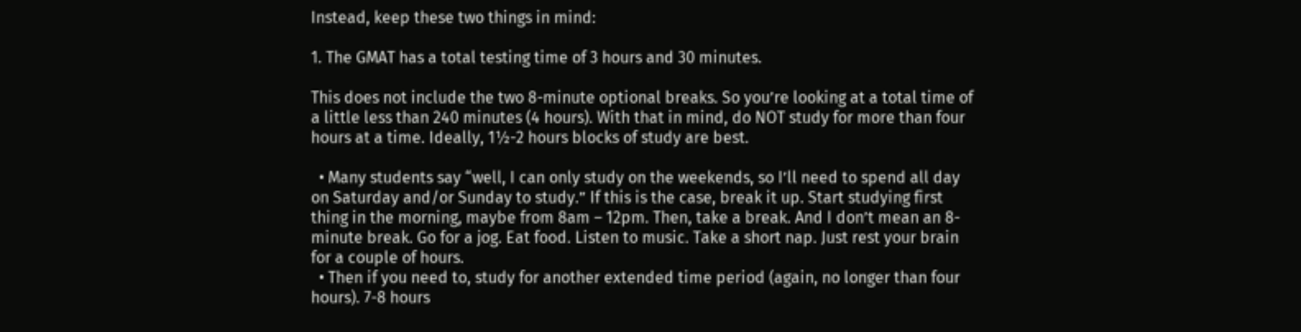Instead, keep these two things in mind:

1. The GMAT has a total testing time of 3 hours and 30 minutes.

This does not include the two 8-minute optional breaks. So you’re looking at a total time of a little less than 240 minutes (4 hours). With that in mind, do NOT study for more than four hours at a time. Ideally, 1½-2 hours blocks of study are best.

  • Many students say “well, I can only study on the weekends, so I’ll need to spend all day on Saturday and/or Sunday to study.” If this is the case, break it up. Start studying first thing in the morning, maybe from 8am – 12pm. Then, take a break. And I don’t mean an 8-minute break. Go for a jog. Eat food. Listen to music. Take a short nap. Just rest your brain for a couple of hours.
  • Then if you need to, study for another extended time period (again, no longer than four hours). 7-8 hours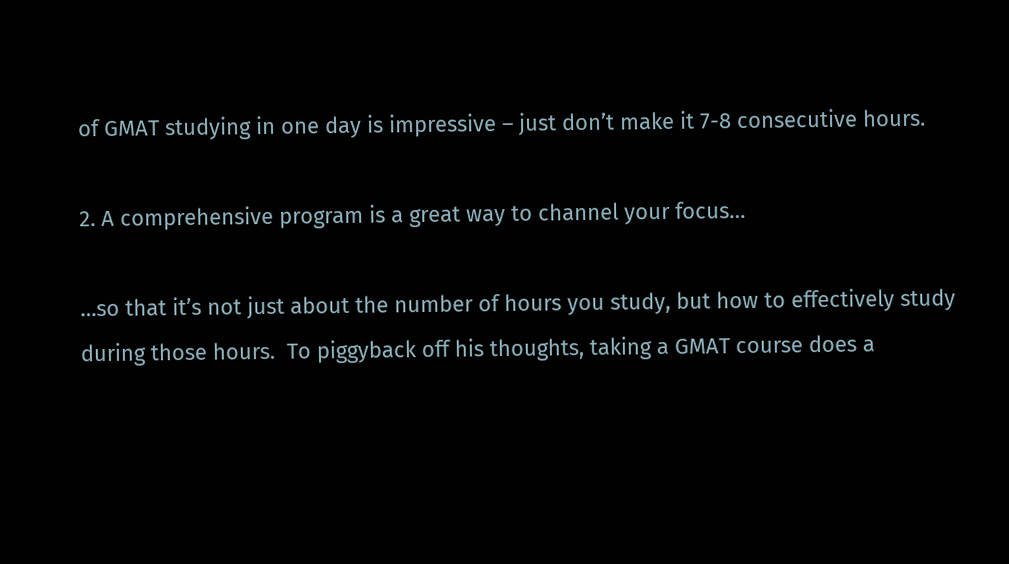of GMAT studying in one day is impressive – just don’t make it 7-8 consecutive hours.

2. A comprehensive program is a great way to channel your focus…

…so that it’s not just about the number of hours you study, but how to effectively study during those hours.  To piggyback off his thoughts, taking a GMAT course does a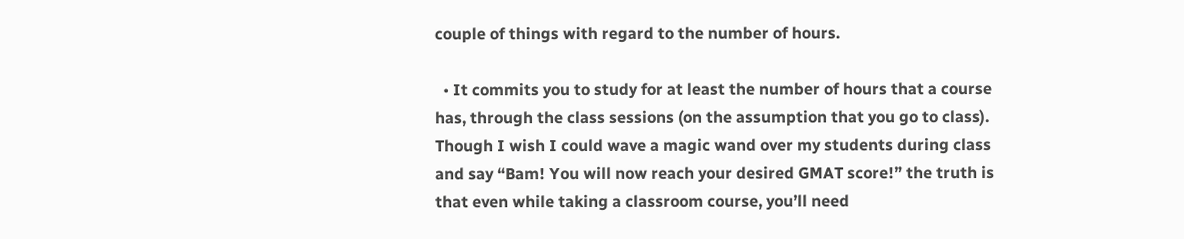couple of things with regard to the number of hours.

  • It commits you to study for at least the number of hours that a course has, through the class sessions (on the assumption that you go to class). Though I wish I could wave a magic wand over my students during class and say “Bam! You will now reach your desired GMAT score!” the truth is that even while taking a classroom course, you’ll need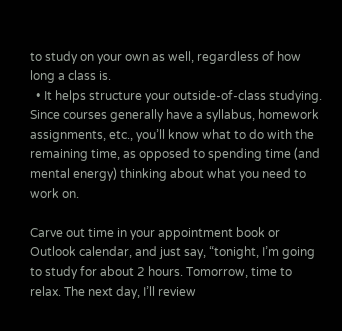to study on your own as well, regardless of how long a class is.
  • It helps structure your outside-of-class studying. Since courses generally have a syllabus, homework assignments, etc., you’ll know what to do with the remaining time, as opposed to spending time (and mental energy) thinking about what you need to work on.

Carve out time in your appointment book or Outlook calendar, and just say, “tonight, I’m going to study for about 2 hours. Tomorrow, time to relax. The next day, I’ll review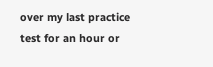over my last practice test for an hour or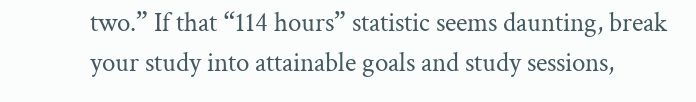two.” If that “114 hours” statistic seems daunting, break your study into attainable goals and study sessions,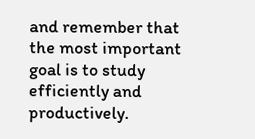and remember that the most important goal is to study efficiently and productively.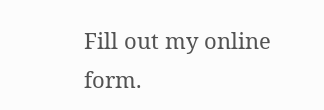Fill out my online form.